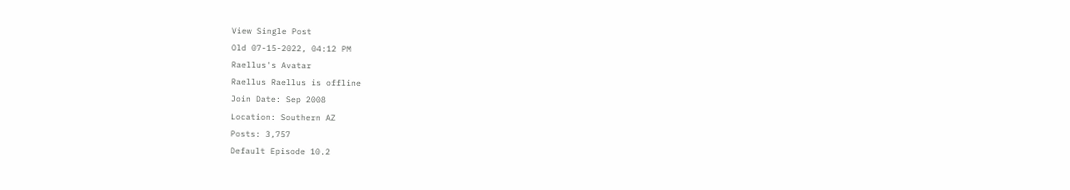View Single Post
Old 07-15-2022, 04:12 PM
Raellus's Avatar
Raellus Raellus is offline
Join Date: Sep 2008
Location: Southern AZ
Posts: 3,757
Default Episode 10.2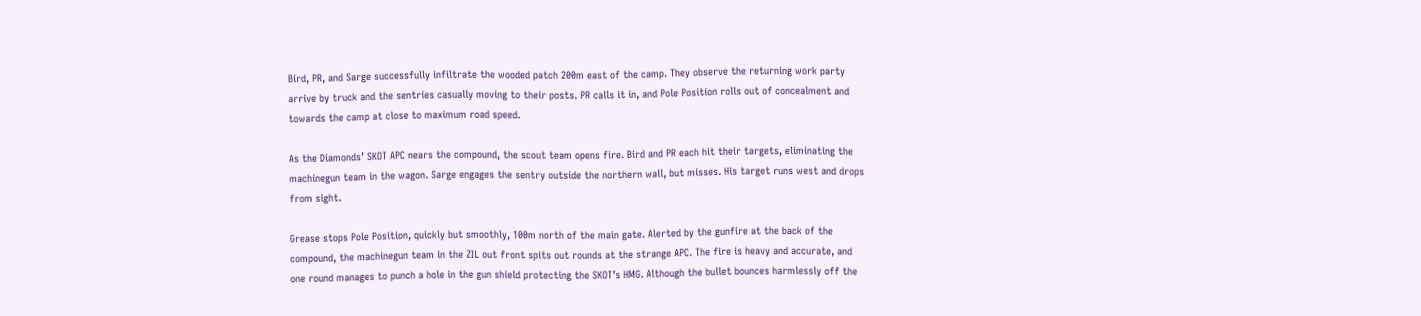Bird, PR, and Sarge successfully infiltrate the wooded patch 200m east of the camp. They observe the returning work party arrive by truck and the sentries casually moving to their posts. PR calls it in, and Pole Position rolls out of concealment and towards the camp at close to maximum road speed.

As the Diamonds’ SKOT APC nears the compound, the scout team opens fire. Bird and PR each hit their targets, eliminating the machinegun team in the wagon. Sarge engages the sentry outside the northern wall, but misses. His target runs west and drops from sight.

Grease stops Pole Position, quickly but smoothly, 100m north of the main gate. Alerted by the gunfire at the back of the compound, the machinegun team in the ZIL out front spits out rounds at the strange APC. The fire is heavy and accurate, and one round manages to punch a hole in the gun shield protecting the SKOT’s HMG. Although the bullet bounces harmlessly off the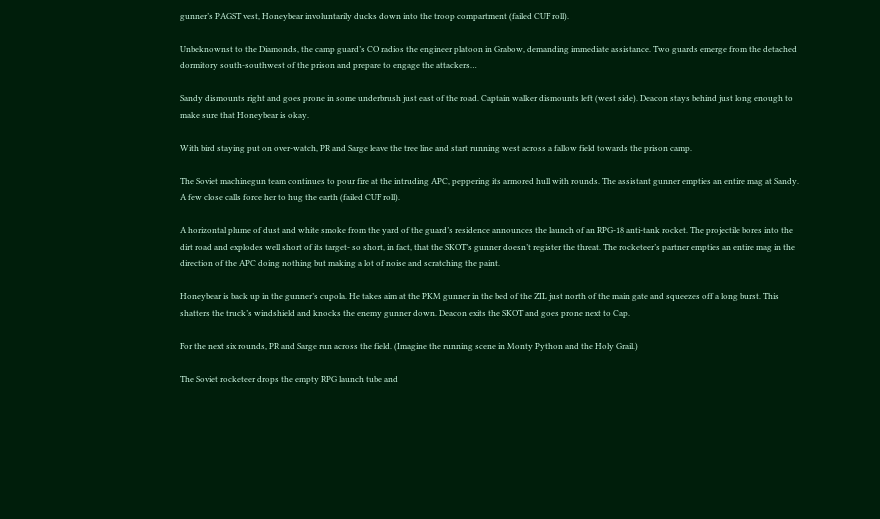gunner’s PAGST vest, Honeybear involuntarily ducks down into the troop compartment (failed CUF roll).

Unbeknownst to the Diamonds, the camp guard’s CO radios the engineer platoon in Grabow, demanding immediate assistance. Two guards emerge from the detached dormitory south-southwest of the prison and prepare to engage the attackers…

Sandy dismounts right and goes prone in some underbrush just east of the road. Captain walker dismounts left (west side). Deacon stays behind just long enough to make sure that Honeybear is okay.

With bird staying put on over-watch, PR and Sarge leave the tree line and start running west across a fallow field towards the prison camp.

The Soviet machinegun team continues to pour fire at the intruding APC, peppering its armored hull with rounds. The assistant gunner empties an entire mag at Sandy. A few close calls force her to hug the earth (failed CUF roll).

A horizontal plume of dust and white smoke from the yard of the guard’s residence announces the launch of an RPG-18 anti-tank rocket. The projectile bores into the dirt road and explodes well short of its target- so short, in fact, that the SKOT’s gunner doesn’t register the threat. The rocketeer’s partner empties an entire mag in the direction of the APC doing nothing but making a lot of noise and scratching the paint.

Honeybear is back up in the gunner’s cupola. He takes aim at the PKM gunner in the bed of the ZIL just north of the main gate and squeezes off a long burst. This shatters the truck’s windshield and knocks the enemy gunner down. Deacon exits the SKOT and goes prone next to Cap.

For the next six rounds, PR and Sarge run across the field. (Imagine the running scene in Monty Python and the Holy Grail.)

The Soviet rocketeer drops the empty RPG launch tube and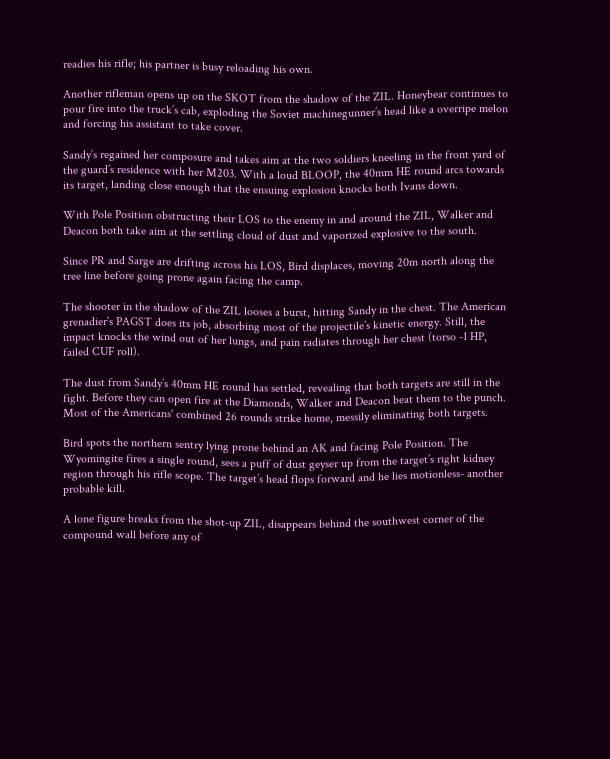readies his rifle; his partner is busy reloading his own.

Another rifleman opens up on the SKOT from the shadow of the ZIL. Honeybear continues to pour fire into the truck’s cab, exploding the Soviet machinegunner’s head like a overripe melon and forcing his assistant to take cover.

Sandy’s regained her composure and takes aim at the two soldiers kneeling in the front yard of the guard’s residence with her M203. With a loud BLOOP, the 40mm HE round arcs towards its target, landing close enough that the ensuing explosion knocks both Ivans down.

With Pole Position obstructing their LOS to the enemy in and around the ZIL, Walker and Deacon both take aim at the settling cloud of dust and vaporized explosive to the south.

Since PR and Sarge are drifting across his LOS, Bird displaces, moving 20m north along the tree line before going prone again facing the camp.

The shooter in the shadow of the ZIL looses a burst, hitting Sandy in the chest. The American grenadier’s PAGST does its job, absorbing most of the projectile’s kinetic energy. Still, the impact knocks the wind out of her lungs, and pain radiates through her chest (torso -1 HP, failed CUF roll).

The dust from Sandy’s 40mm HE round has settled, revealing that both targets are still in the fight. Before they can open fire at the Diamonds, Walker and Deacon beat them to the punch. Most of the Americans' combined 26 rounds strike home, messily eliminating both targets.

Bird spots the northern sentry lying prone behind an AK and facing Pole Position. The Wyomingite fires a single round, sees a puff of dust geyser up from the target’s right kidney region through his rifle scope. The target’s head flops forward and he lies motionless- another probable kill.

A lone figure breaks from the shot-up ZIL, disappears behind the southwest corner of the compound wall before any of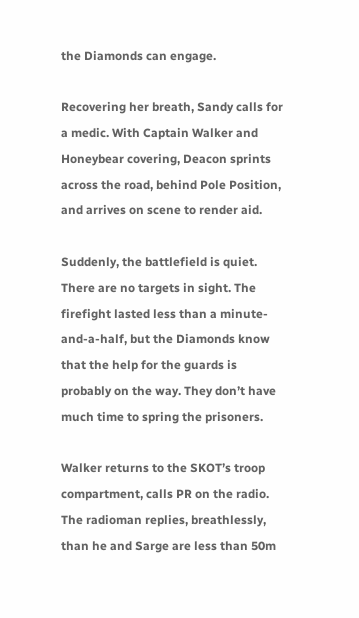the Diamonds can engage.

Recovering her breath, Sandy calls for a medic. With Captain Walker and Honeybear covering, Deacon sprints across the road, behind Pole Position, and arrives on scene to render aid.

Suddenly, the battlefield is quiet. There are no targets in sight. The firefight lasted less than a minute-and-a-half, but the Diamonds know that the help for the guards is probably on the way. They don’t have much time to spring the prisoners.

Walker returns to the SKOT’s troop compartment, calls PR on the radio. The radioman replies, breathlessly, than he and Sarge are less than 50m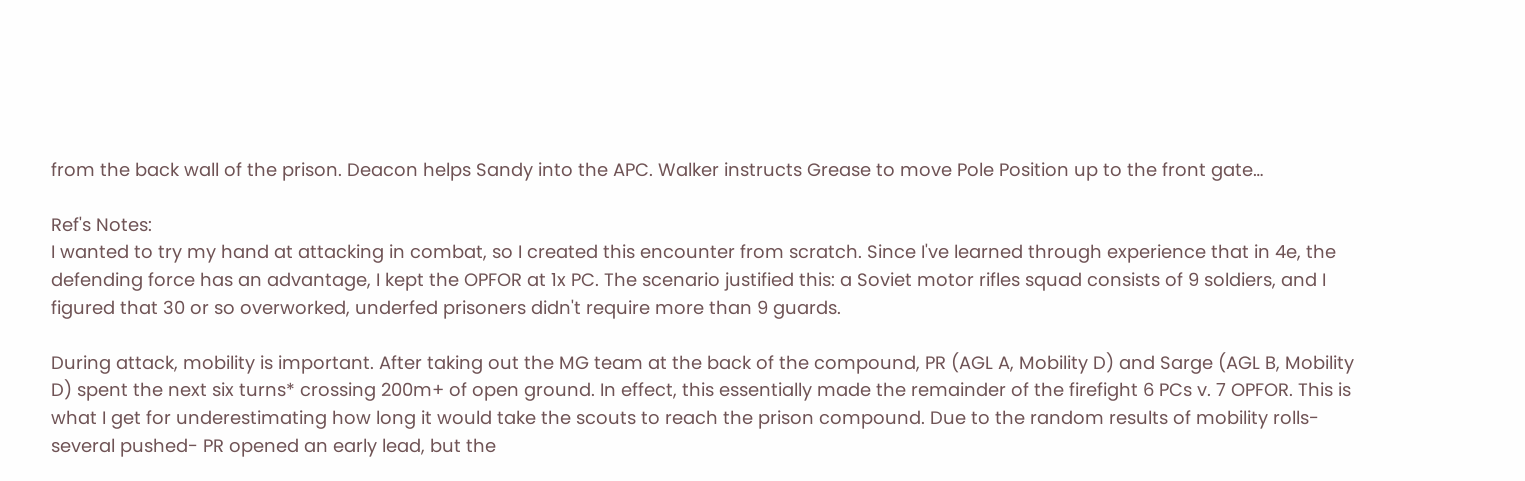from the back wall of the prison. Deacon helps Sandy into the APC. Walker instructs Grease to move Pole Position up to the front gate…

Ref's Notes:
I wanted to try my hand at attacking in combat, so I created this encounter from scratch. Since I've learned through experience that in 4e, the defending force has an advantage, I kept the OPFOR at 1x PC. The scenario justified this: a Soviet motor rifles squad consists of 9 soldiers, and I figured that 30 or so overworked, underfed prisoners didn't require more than 9 guards.

During attack, mobility is important. After taking out the MG team at the back of the compound, PR (AGL A, Mobility D) and Sarge (AGL B, Mobility D) spent the next six turns* crossing 200m+ of open ground. In effect, this essentially made the remainder of the firefight 6 PCs v. 7 OPFOR. This is what I get for underestimating how long it would take the scouts to reach the prison compound. Due to the random results of mobility rolls- several pushed- PR opened an early lead, but the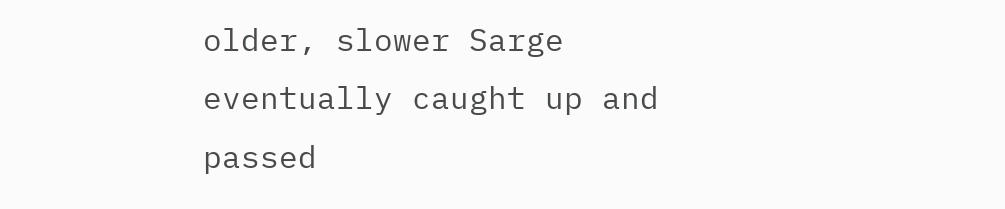older, slower Sarge eventually caught up and passed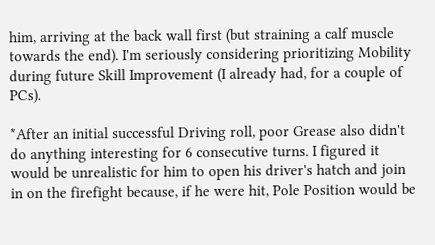him, arriving at the back wall first (but straining a calf muscle towards the end). I'm seriously considering prioritizing Mobility during future Skill Improvement (I already had, for a couple of PCs).

*After an initial successful Driving roll, poor Grease also didn't do anything interesting for 6 consecutive turns. I figured it would be unrealistic for him to open his driver's hatch and join in on the firefight because, if he were hit, Pole Position would be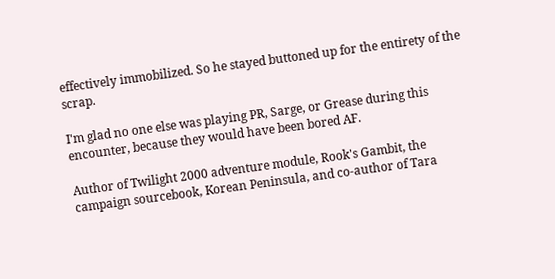effectively immobilized. So he stayed buttoned up for the entirety of the scrap.

I'm glad no one else was playing PR, Sarge, or Grease during this encounter, because they would have been bored AF.

Author of Twilight 2000 adventure module, Rook's Gambit, the campaign sourcebook, Korean Peninsula, and co-author of Tara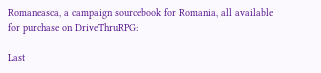Romaneasca, a campaign sourcebook for Romania, all available for purchase on DriveThruRPG:

Last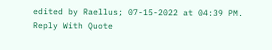edited by Raellus; 07-15-2022 at 04:39 PM.
Reply With Quote